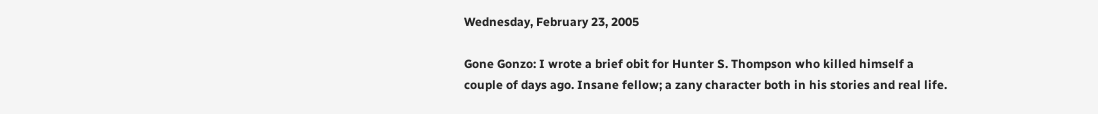Wednesday, February 23, 2005

Gone Gonzo: I wrote a brief obit for Hunter S. Thompson who killed himself a couple of days ago. Insane fellow; a zany character both in his stories and real life.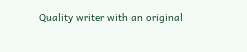Quality writer with an original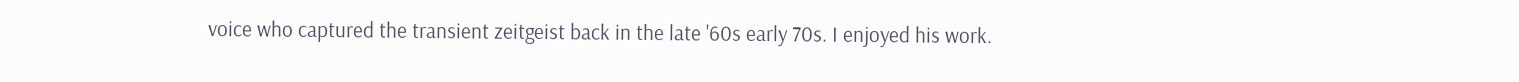voice who captured the transient zeitgeist back in the late '60s early 70s. I enjoyed his work.